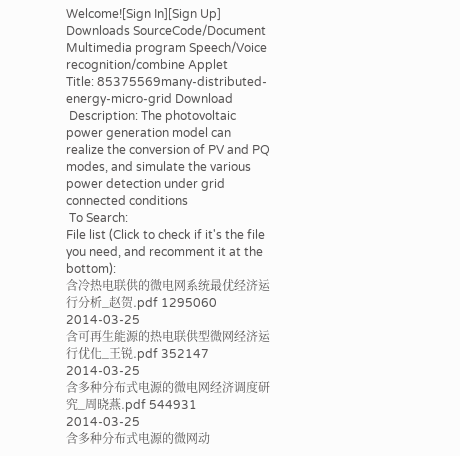Welcome![Sign In][Sign Up]
Downloads SourceCode/Document Multimedia program Speech/Voice recognition/combine Applet
Title: 85375569many-distributed-energy-micro-grid Download
 Description: The photovoltaic power generation model can realize the conversion of PV and PQ modes, and simulate the various power detection under grid connected conditions
 To Search:
File list (Click to check if it's the file you need, and recomment it at the bottom):
含冷热电联供的微电网系统最优经济运行分析_赵贺.pdf 1295060 2014-03-25
含可再生能源的热电联供型微网经济运行优化_王锐.pdf 352147 2014-03-25
含多种分布式电源的微电网经济调度研究_周晓燕.pdf 544931 2014-03-25
含多种分布式电源的微网动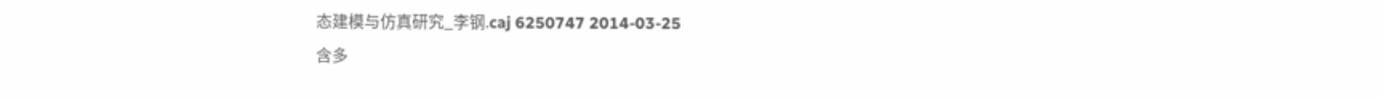态建模与仿真研究_李钢.caj 6250747 2014-03-25
含多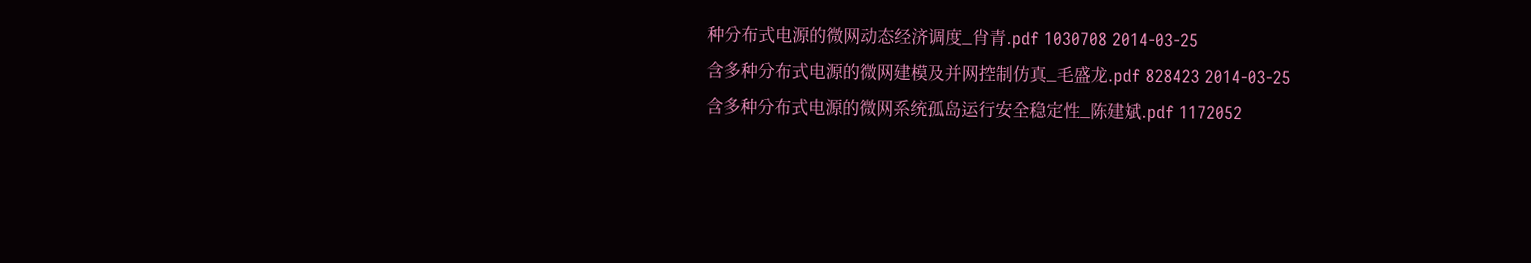种分布式电源的微网动态经济调度_肖青.pdf 1030708 2014-03-25
含多种分布式电源的微网建模及并网控制仿真_毛盛龙.pdf 828423 2014-03-25
含多种分布式电源的微网系统孤岛运行安全稳定性_陈建斌.pdf 1172052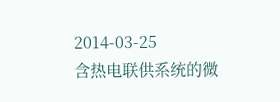2014-03-25
含热电联供系统的微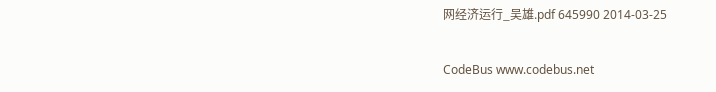网经济运行_吴雄.pdf 645990 2014-03-25

CodeBus www.codebus.net